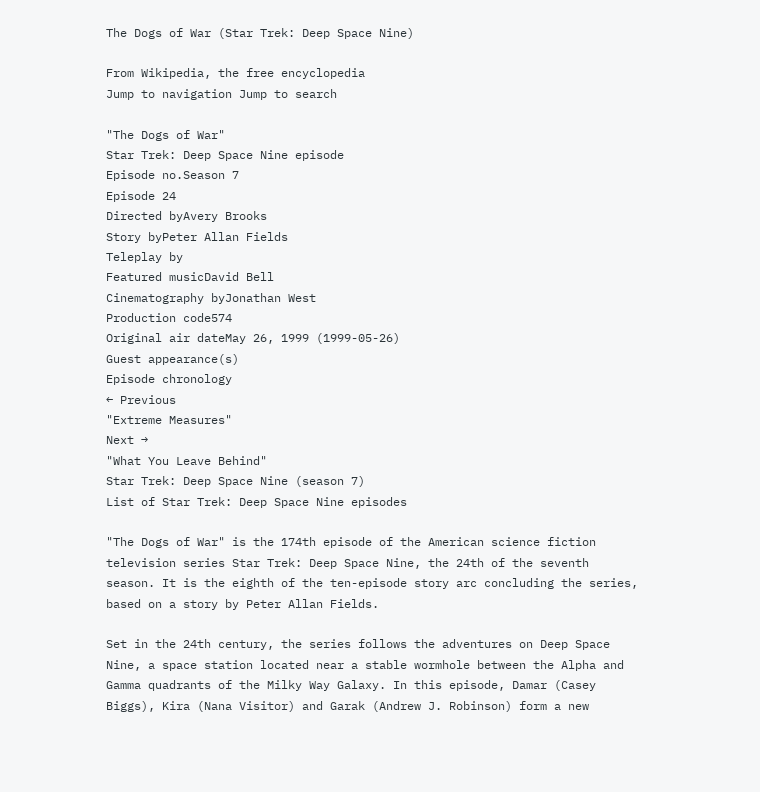The Dogs of War (Star Trek: Deep Space Nine)

From Wikipedia, the free encyclopedia
Jump to navigation Jump to search

"The Dogs of War"
Star Trek: Deep Space Nine episode
Episode no.Season 7
Episode 24
Directed byAvery Brooks
Story byPeter Allan Fields
Teleplay by
Featured musicDavid Bell
Cinematography byJonathan West
Production code574
Original air dateMay 26, 1999 (1999-05-26)
Guest appearance(s)
Episode chronology
← Previous
"Extreme Measures"
Next →
"What You Leave Behind"
Star Trek: Deep Space Nine (season 7)
List of Star Trek: Deep Space Nine episodes

"The Dogs of War" is the 174th episode of the American science fiction television series Star Trek: Deep Space Nine, the 24th of the seventh season. It is the eighth of the ten-episode story arc concluding the series, based on a story by Peter Allan Fields.

Set in the 24th century, the series follows the adventures on Deep Space Nine, a space station located near a stable wormhole between the Alpha and Gamma quadrants of the Milky Way Galaxy. In this episode, Damar (Casey Biggs), Kira (Nana Visitor) and Garak (Andrew J. Robinson) form a new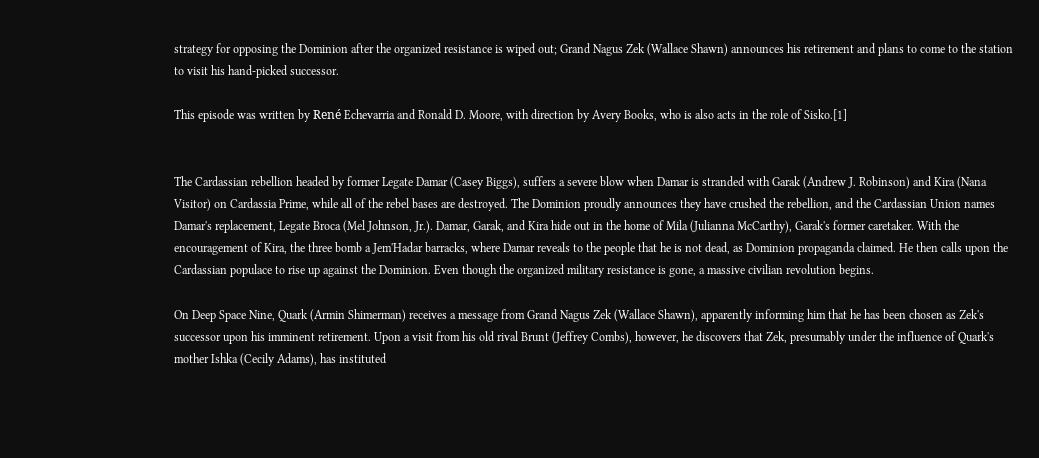strategy for opposing the Dominion after the organized resistance is wiped out; Grand Nagus Zek (Wallace Shawn) announces his retirement and plans to come to the station to visit his hand-picked successor.

This episode was written by René Echevarria and Ronald D. Moore, with direction by Avery Books, who is also acts in the role of Sisko.[1]


The Cardassian rebellion headed by former Legate Damar (Casey Biggs), suffers a severe blow when Damar is stranded with Garak (Andrew J. Robinson) and Kira (Nana Visitor) on Cardassia Prime, while all of the rebel bases are destroyed. The Dominion proudly announces they have crushed the rebellion, and the Cardassian Union names Damar's replacement, Legate Broca (Mel Johnson, Jr.). Damar, Garak, and Kira hide out in the home of Mila (Julianna McCarthy), Garak's former caretaker. With the encouragement of Kira, the three bomb a Jem'Hadar barracks, where Damar reveals to the people that he is not dead, as Dominion propaganda claimed. He then calls upon the Cardassian populace to rise up against the Dominion. Even though the organized military resistance is gone, a massive civilian revolution begins.

On Deep Space Nine, Quark (Armin Shimerman) receives a message from Grand Nagus Zek (Wallace Shawn), apparently informing him that he has been chosen as Zek's successor upon his imminent retirement. Upon a visit from his old rival Brunt (Jeffrey Combs), however, he discovers that Zek, presumably under the influence of Quark's mother Ishka (Cecily Adams), has instituted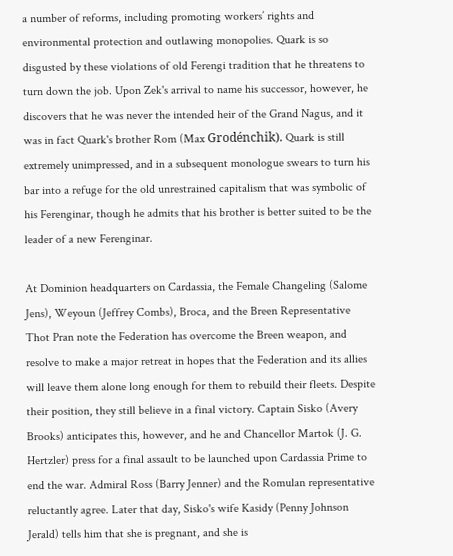a number of reforms, including promoting workers’ rights and environmental protection and outlawing monopolies. Quark is so disgusted by these violations of old Ferengi tradition that he threatens to turn down the job. Upon Zek's arrival to name his successor, however, he discovers that he was never the intended heir of the Grand Nagus, and it was in fact Quark's brother Rom (Max Grodénchik). Quark is still extremely unimpressed, and in a subsequent monologue swears to turn his bar into a refuge for the old unrestrained capitalism that was symbolic of his Ferenginar, though he admits that his brother is better suited to be the leader of a new Ferenginar.

At Dominion headquarters on Cardassia, the Female Changeling (Salome Jens), Weyoun (Jeffrey Combs), Broca, and the Breen Representative Thot Pran note the Federation has overcome the Breen weapon, and resolve to make a major retreat in hopes that the Federation and its allies will leave them alone long enough for them to rebuild their fleets. Despite their position, they still believe in a final victory. Captain Sisko (Avery Brooks) anticipates this, however, and he and Chancellor Martok (J. G. Hertzler) press for a final assault to be launched upon Cardassia Prime to end the war. Admiral Ross (Barry Jenner) and the Romulan representative reluctantly agree. Later that day, Sisko's wife Kasidy (Penny Johnson Jerald) tells him that she is pregnant, and she is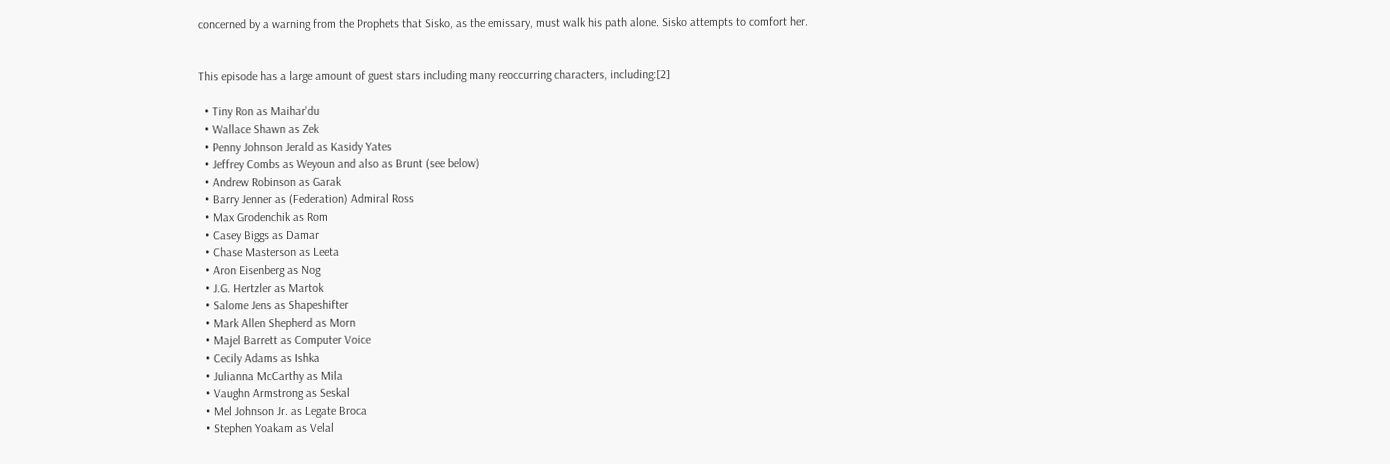concerned by a warning from the Prophets that Sisko, as the emissary, must walk his path alone. Sisko attempts to comfort her.


This episode has a large amount of guest stars including many reoccurring characters, including:[2]

  • Tiny Ron as Maihar'du
  • Wallace Shawn as Zek
  • Penny Johnson Jerald as Kasidy Yates
  • Jeffrey Combs as Weyoun and also as Brunt (see below)
  • Andrew Robinson as Garak
  • Barry Jenner as (Federation) Admiral Ross
  • Max Grodenchik as Rom
  • Casey Biggs as Damar
  • Chase Masterson as Leeta
  • Aron Eisenberg as Nog
  • J.G. Hertzler as Martok
  • Salome Jens as Shapeshifter
  • Mark Allen Shepherd as Morn
  • Majel Barrett as Computer Voice
  • Cecily Adams as Ishka
  • Julianna McCarthy as Mila
  • Vaughn Armstrong as Seskal
  • Mel Johnson Jr. as Legate Broca
  • Stephen Yoakam as Velal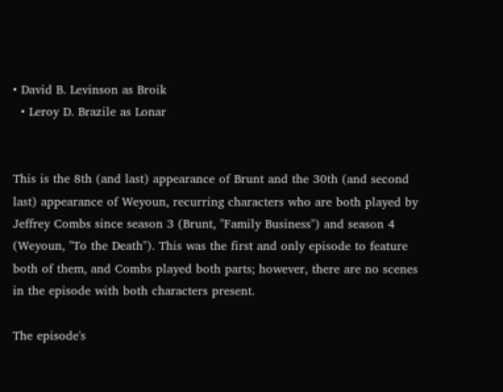• David B. Levinson as Broik
  • Leroy D. Brazile as Lonar


This is the 8th (and last) appearance of Brunt and the 30th (and second last) appearance of Weyoun, recurring characters who are both played by Jeffrey Combs since season 3 (Brunt, "Family Business") and season 4 (Weyoun, "To the Death"). This was the first and only episode to feature both of them, and Combs played both parts; however, there are no scenes in the episode with both characters present.

The episode's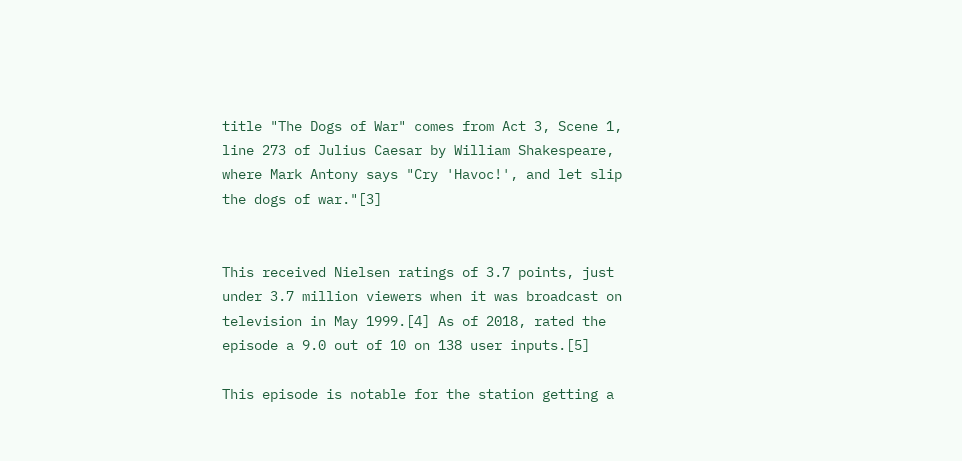title "The Dogs of War" comes from Act 3, Scene 1, line 273 of Julius Caesar by William Shakespeare, where Mark Antony says "Cry 'Havoc!', and let slip the dogs of war."[3]


This received Nielsen ratings of 3.7 points, just under 3.7 million viewers when it was broadcast on television in May 1999.[4] As of 2018, rated the episode a 9.0 out of 10 on 138 user inputs.[5]

This episode is notable for the station getting a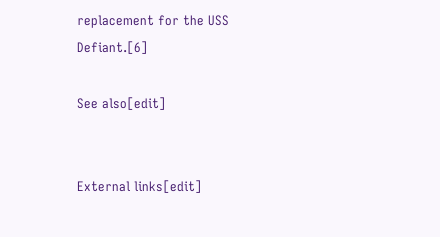replacement for the USS Defiant.[6]

See also[edit]


External links[edit]